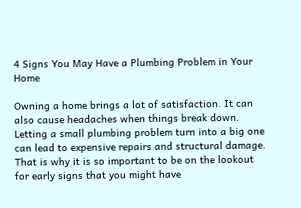4 Signs You May Have a Plumbing Problem in Your Home

Owning a home brings a lot of satisfaction. It can also cause headaches when things break down. Letting a small plumbing problem turn into a big one can lead to expensive repairs and structural damage. That is why it is so important to be on the lookout for early signs that you might have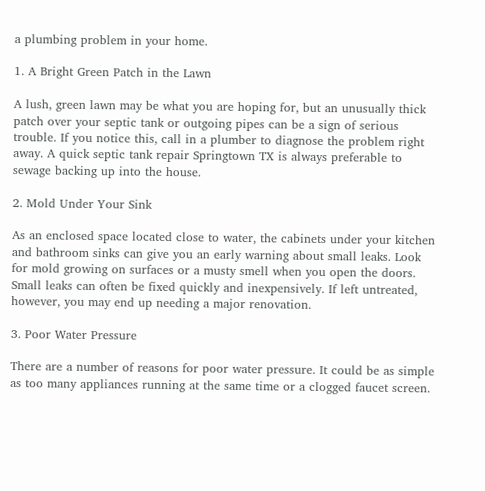a plumbing problem in your home.

1. A Bright Green Patch in the Lawn

A lush, green lawn may be what you are hoping for, but an unusually thick patch over your septic tank or outgoing pipes can be a sign of serious trouble. If you notice this, call in a plumber to diagnose the problem right away. A quick septic tank repair Springtown TX is always preferable to sewage backing up into the house.

2. Mold Under Your Sink

As an enclosed space located close to water, the cabinets under your kitchen and bathroom sinks can give you an early warning about small leaks. Look for mold growing on surfaces or a musty smell when you open the doors. Small leaks can often be fixed quickly and inexpensively. If left untreated, however, you may end up needing a major renovation.

3. Poor Water Pressure

There are a number of reasons for poor water pressure. It could be as simple as too many appliances running at the same time or a clogged faucet screen.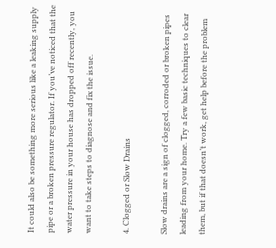It could also be something more serious like a leaking supply pipe or a broken pressure regulator. If you’ve noticed that the water pressure in your house has dropped off recently, you want to take steps to diagnose and fix the issue.

4. Clogged or Slow Drains

Slow drains are a sign of clogged, corroded or broken pipes leading from your home. Try a few basic techniques to clear them, but if that doesn’t work, get help before the problem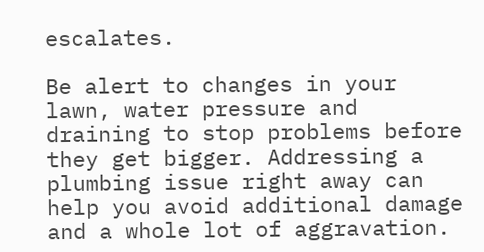escalates.

Be alert to changes in your lawn, water pressure and draining to stop problems before they get bigger. Addressing a plumbing issue right away can help you avoid additional damage and a whole lot of aggravation.